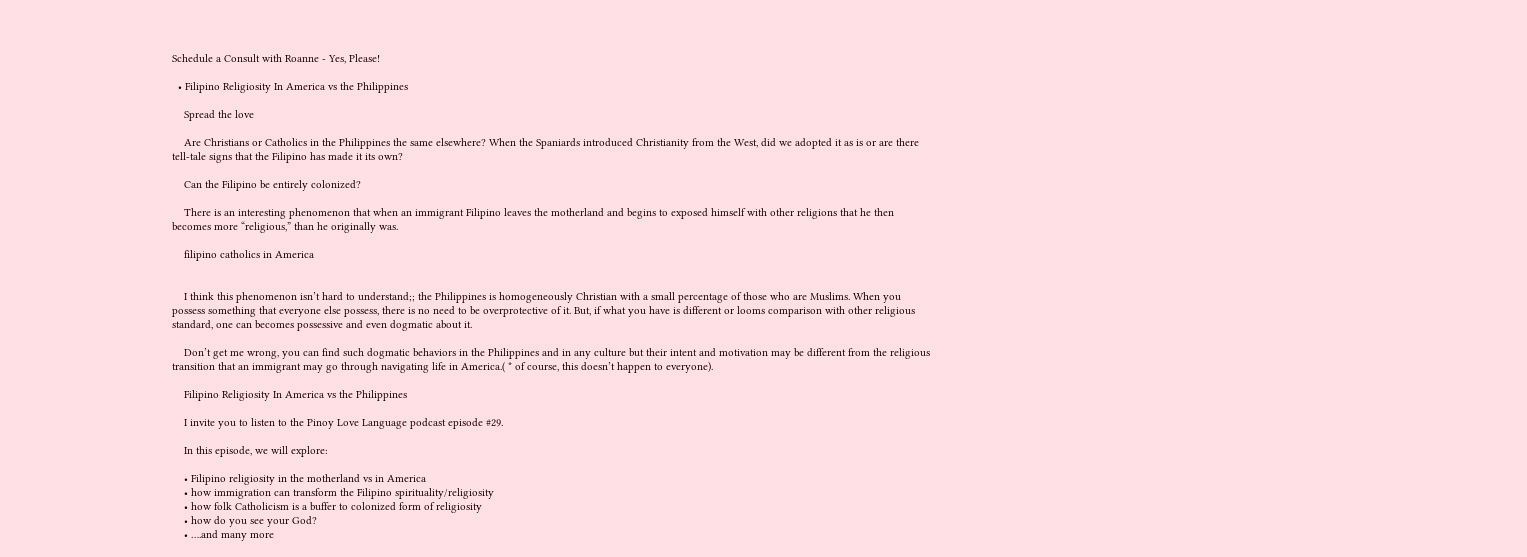Schedule a Consult with Roanne - Yes, Please!

  • Filipino Religiosity In America vs the Philippines

    Spread the love

    Are Christians or Catholics in the Philippines the same elsewhere? When the Spaniards introduced Christianity from the West, did we adopted it as is or are there tell-tale signs that the Filipino has made it its own?

    Can the Filipino be entirely colonized?

    There is an interesting phenomenon that when an immigrant Filipino leaves the motherland and begins to exposed himself with other religions that he then becomes more “religious,” than he originally was.

    filipino catholics in America


    I think this phenomenon isn’t hard to understand;; the Philippines is homogeneously Christian with a small percentage of those who are Muslims. When you possess something that everyone else possess, there is no need to be overprotective of it. But, if what you have is different or looms comparison with other religious standard, one can becomes possessive and even dogmatic about it.

    Don’t get me wrong, you can find such dogmatic behaviors in the Philippines and in any culture but their intent and motivation may be different from the religious transition that an immigrant may go through navigating life in America.( * of course, this doesn’t happen to everyone).

    Filipino Religiosity In America vs the Philippines

    I invite you to listen to the Pinoy Love Language podcast episode #29.

    In this episode, we will explore:

    • Filipino religiosity in the motherland vs in America
    • how immigration can transform the Filipino spirituality/religiosity
    • how folk Catholicism is a buffer to colonized form of religiosity
    • how do you see your God?
    • ….and many more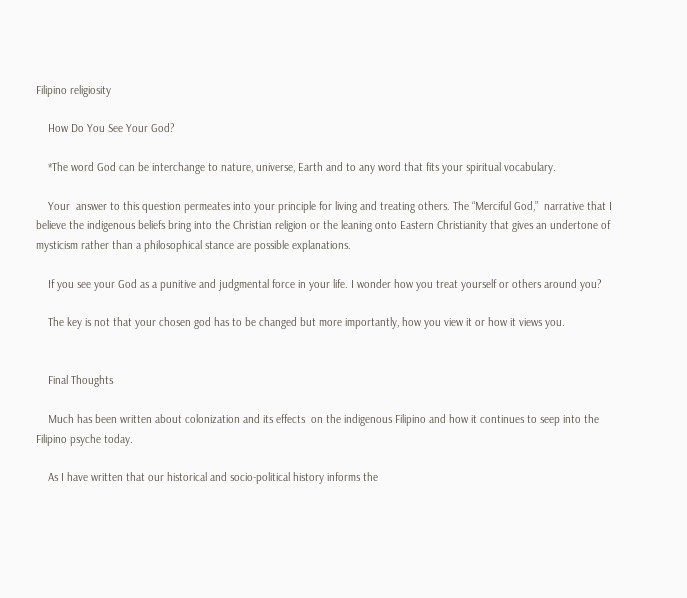Filipino religiosity

    How Do You See Your God?

    *The word God can be interchange to nature, universe, Earth and to any word that fits your spiritual vocabulary.

    Your  answer to this question permeates into your principle for living and treating others. The “Merciful God,”  narrative that I believe the indigenous beliefs bring into the Christian religion or the leaning onto Eastern Christianity that gives an undertone of mysticism rather than a philosophical stance are possible explanations.

    If you see your God as a punitive and judgmental force in your life. I wonder how you treat yourself or others around you?

    The key is not that your chosen god has to be changed but more importantly, how you view it or how it views you.


    Final Thoughts

    Much has been written about colonization and its effects  on the indigenous Filipino and how it continues to seep into the Filipino psyche today.

    As I have written that our historical and socio-political history informs the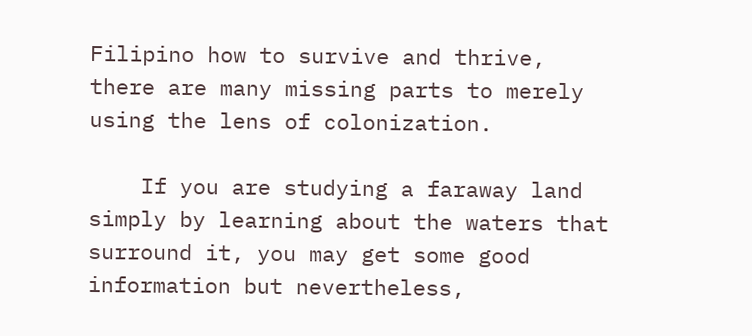Filipino how to survive and thrive, there are many missing parts to merely using the lens of colonization.

    If you are studying a faraway land simply by learning about the waters that surround it, you may get some good information but nevertheless,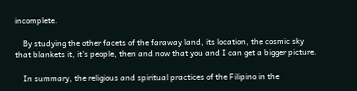incomplete.

    By studying the other facets of the faraway land, its location, the cosmic sky that blankets it, it’s people, then and now that you and I can get a bigger picture.

    In summary, the religious and spiritual practices of the Filipino in the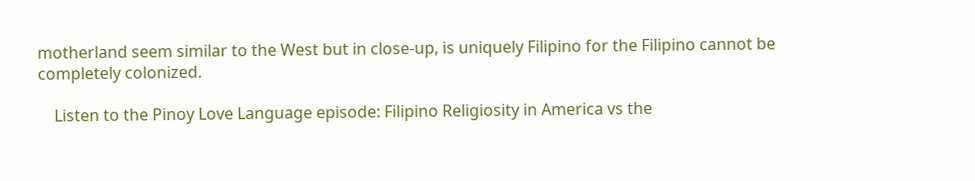motherland seem similar to the West but in close-up, is uniquely Filipino for the Filipino cannot be completely colonized.

    Listen to the Pinoy Love Language episode: Filipino Religiosity in America vs the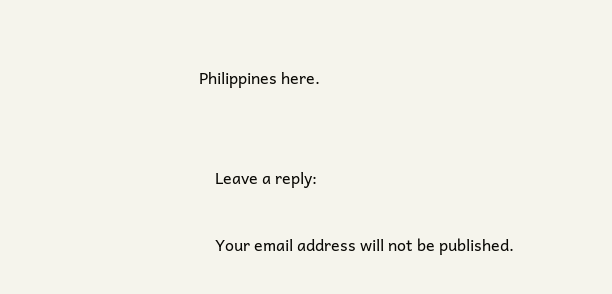Philippines here.


    Leave a reply:

    Your email address will not be published.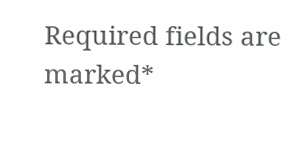Required fields are marked*